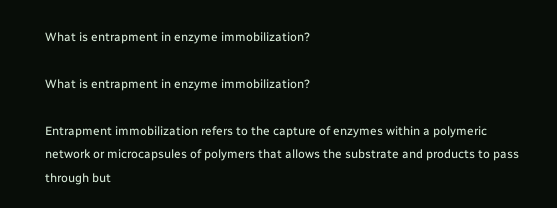What is entrapment in enzyme immobilization?

What is entrapment in enzyme immobilization?

Entrapment immobilization refers to the capture of enzymes within a polymeric network or microcapsules of polymers that allows the substrate and products to pass through but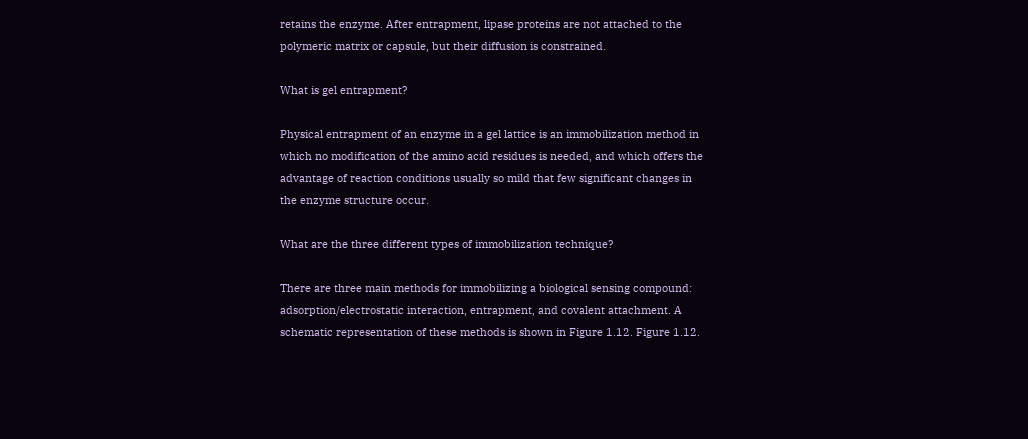retains the enzyme. After entrapment, lipase proteins are not attached to the polymeric matrix or capsule, but their diffusion is constrained.

What is gel entrapment?

Physical entrapment of an enzyme in a gel lattice is an immobilization method in which no modification of the amino acid residues is needed, and which offers the advantage of reaction conditions usually so mild that few significant changes in the enzyme structure occur.

What are the three different types of immobilization technique?

There are three main methods for immobilizing a biological sensing compound: adsorption/electrostatic interaction, entrapment, and covalent attachment. A schematic representation of these methods is shown in Figure 1.12. Figure 1.12.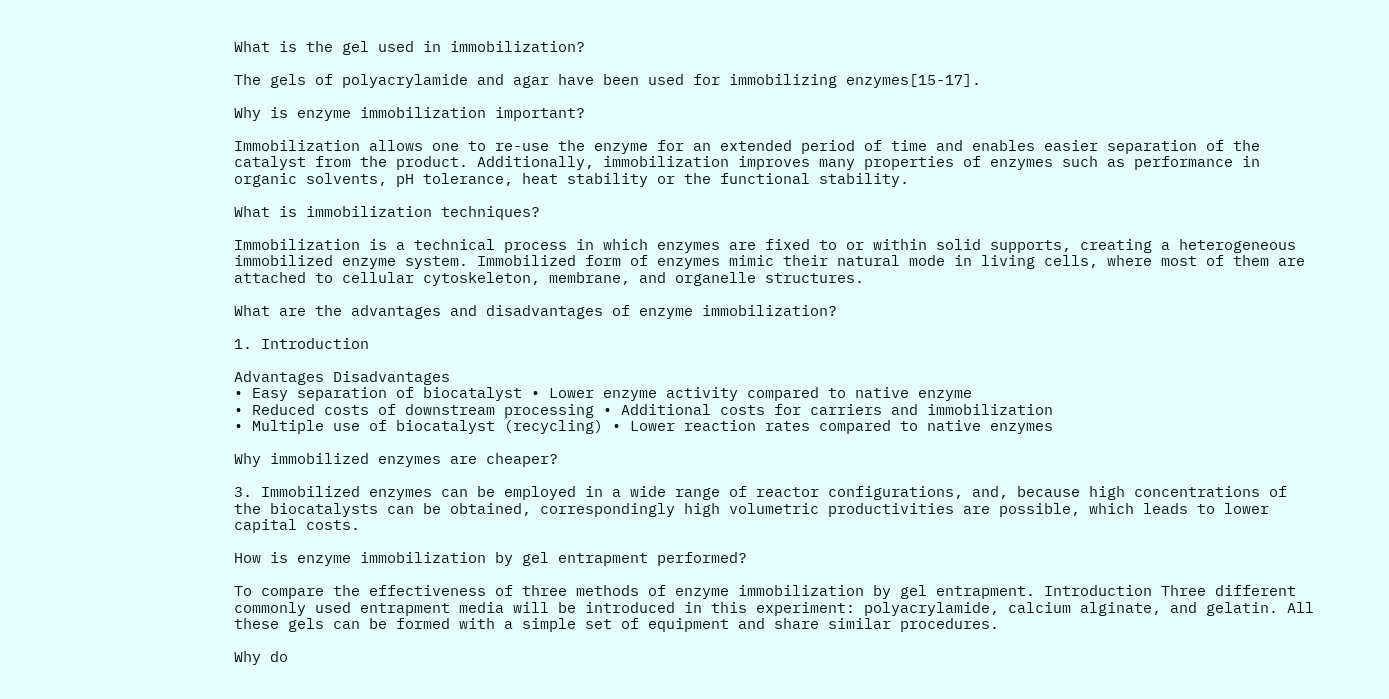What is the gel used in immobilization?

The gels of polyacrylamide and agar have been used for immobilizing enzymes[15-17].

Why is enzyme immobilization important?

Immobilization allows one to re-use the enzyme for an extended period of time and enables easier separation of the catalyst from the product. Additionally, immobilization improves many properties of enzymes such as performance in organic solvents, pH tolerance, heat stability or the functional stability.

What is immobilization techniques?

Immobilization is a technical process in which enzymes are fixed to or within solid supports, creating a heterogeneous immobilized enzyme system. Immobilized form of enzymes mimic their natural mode in living cells, where most of them are attached to cellular cytoskeleton, membrane, and organelle structures.

What are the advantages and disadvantages of enzyme immobilization?

1. Introduction

Advantages Disadvantages
• Easy separation of biocatalyst • Lower enzyme activity compared to native enzyme
• Reduced costs of downstream processing • Additional costs for carriers and immobilization
• Multiple use of biocatalyst (recycling) • Lower reaction rates compared to native enzymes

Why immobilized enzymes are cheaper?

3. Immobilized enzymes can be employed in a wide range of reactor configurations, and, because high concentrations of the biocatalysts can be obtained, correspondingly high volumetric productivities are possible, which leads to lower capital costs.

How is enzyme immobilization by gel entrapment performed?

To compare the effectiveness of three methods of enzyme immobilization by gel entrapment. Introduction Three different commonly used entrapment media will be introduced in this experiment: polyacrylamide, calcium alginate, and gelatin. All these gels can be formed with a simple set of equipment and share similar procedures.

Why do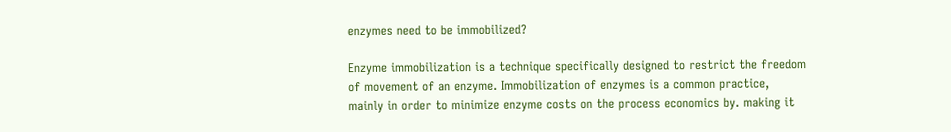enzymes need to be immobilized?

Enzyme immobilization is a technique specifically designed to restrict the freedom of movement of an enzyme. Immobilization of enzymes is a common practice, mainly in order to minimize enzyme costs on the process economics by. making it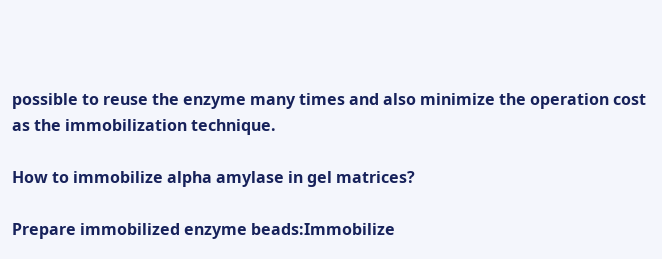possible to reuse the enzyme many times and also minimize the operation cost as the immobilization technique.

How to immobilize alpha amylase in gel matrices?

Prepare immobilized enzyme beads:Immobilize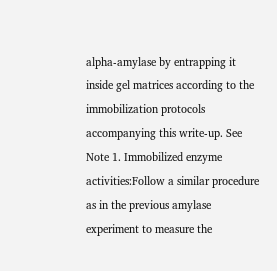alpha-amylase by entrapping it inside gel matrices according to the immobilization protocols accompanying this write-up. See Note 1. Immobilized enzyme activities:Follow a similar procedure as in the previous amylase experiment to measure the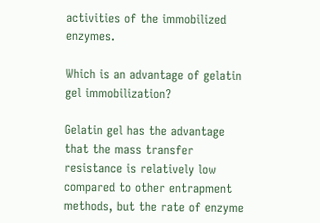activities of the immobilized enzymes.

Which is an advantage of gelatin gel immobilization?

Gelatin gel has the advantage that the mass transfer resistance is relatively low compared to other entrapment methods, but the rate of enzyme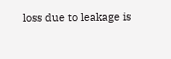loss due to leakage is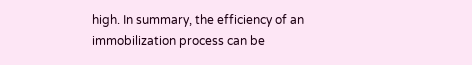high. In summary, the efficiency of an immobilization process can be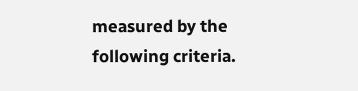measured by the following criteria.